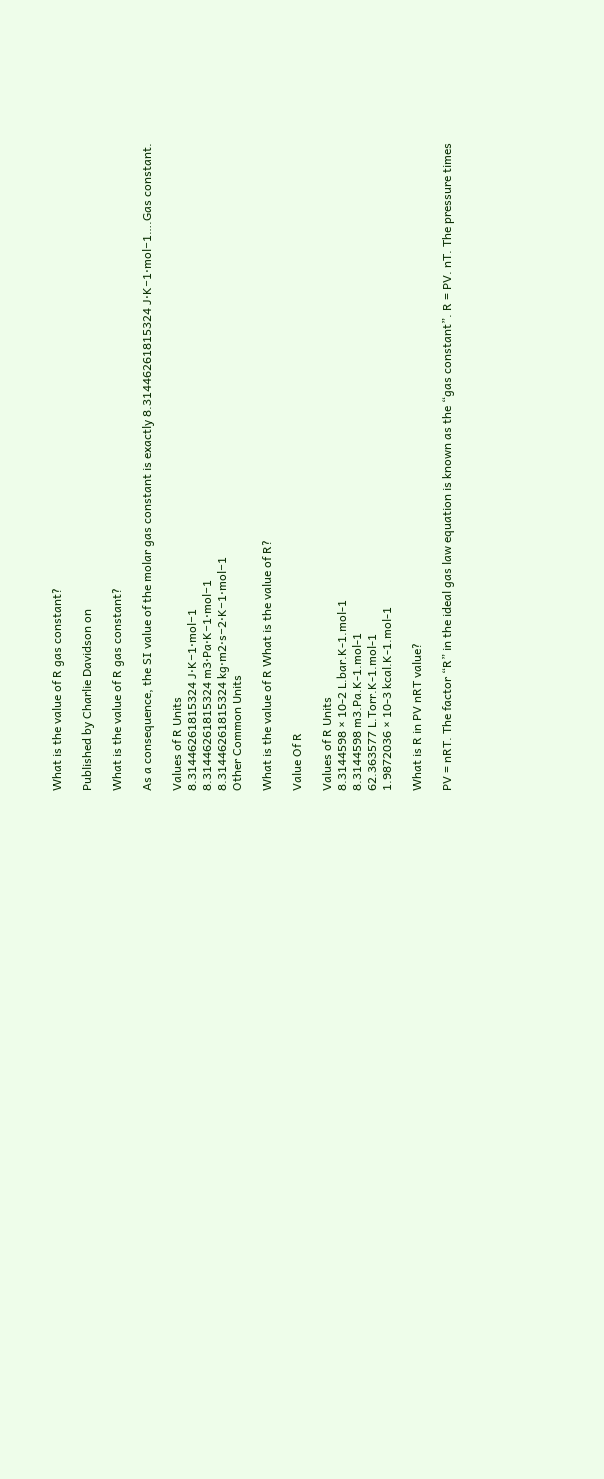What is the value of R gas constant?

Published by Charlie Davidson on

What is the value of R gas constant?

As a consequence, the SI value of the molar gas constant is exactly 8.31446261815324 J⋅K−1⋅mol−1….Gas constant.

Values of R Units
8.31446261815324 J⋅K−1⋅mol−1
8.31446261815324 m3⋅Pa⋅K−1⋅mol−1
8.31446261815324 kg⋅m2⋅s−2⋅K−1⋅mol−1
Other Common Units

What is the value of R What is the value of R?

Value Of R

Values of R Units
8.3144598 × 10-2 L.bar.K-1.mol-1
8.3144598 m3.Pa.K-1.mol-1
62.363577 L.Torr.K-1.mol-1
1.9872036 × 10-3 kcal.K-1.mol-1

What is R in PV nRT value?

PV = nRT. The factor “R” in the ideal gas law equation is known as the “gas constant”. R = PV. nT. The pressure times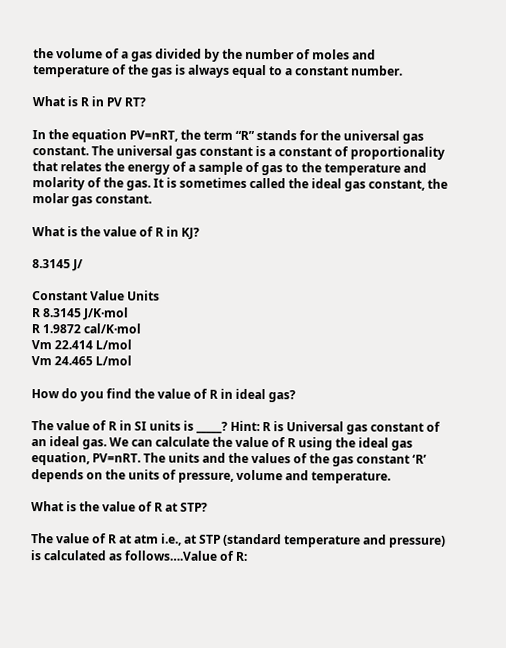the volume of a gas divided by the number of moles and temperature of the gas is always equal to a constant number.

What is R in PV RT?

In the equation PV=nRT, the term “R” stands for the universal gas constant. The universal gas constant is a constant of proportionality that relates the energy of a sample of gas to the temperature and molarity of the gas. It is sometimes called the ideal gas constant, the molar gas constant.

What is the value of R in KJ?

8.3145 J/

Constant Value Units
R 8.3145 J/K·mol
R 1.9872 cal/K·mol
Vm 22.414 L/mol
Vm 24.465 L/mol

How do you find the value of R in ideal gas?

The value of R in SI units is _____? Hint: R is Universal gas constant of an ideal gas. We can calculate the value of R using the ideal gas equation, PV=nRT. The units and the values of the gas constant ‘R’ depends on the units of pressure, volume and temperature.

What is the value of R at STP?

The value of R at atm i.e., at STP (standard temperature and pressure) is calculated as follows….Value of R: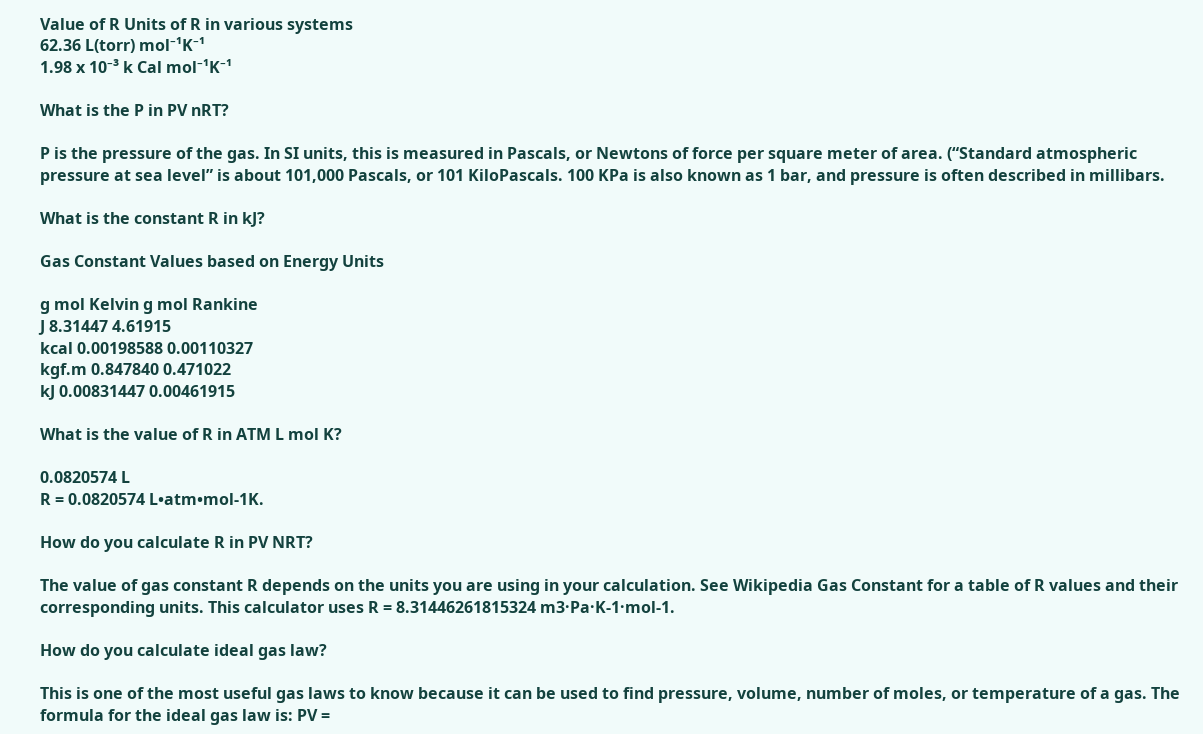Value of R Units of R in various systems
62.36 L(torr) mol⁻¹K⁻¹
1.98 x 10⁻³ k Cal mol⁻¹K⁻¹

What is the P in PV nRT?

P is the pressure of the gas. In SI units, this is measured in Pascals, or Newtons of force per square meter of area. (“Standard atmospheric pressure at sea level” is about 101,000 Pascals, or 101 KiloPascals. 100 KPa is also known as 1 bar, and pressure is often described in millibars.

What is the constant R in kJ?

Gas Constant Values based on Energy Units

g mol Kelvin g mol Rankine
J 8.31447 4.61915
kcal 0.00198588 0.00110327
kgf.m 0.847840 0.471022
kJ 0.00831447 0.00461915

What is the value of R in ATM L mol K?

0.0820574 L
R = 0.0820574 L•atm•mol-1K.

How do you calculate R in PV NRT?

The value of gas constant R depends on the units you are using in your calculation. See Wikipedia Gas Constant for a table of R values and their corresponding units. This calculator uses R = 8.31446261815324 m3·Pa·K-1·mol-1.

How do you calculate ideal gas law?

This is one of the most useful gas laws to know because it can be used to find pressure, volume, number of moles, or temperature of a gas. The formula for the ideal gas law is: PV =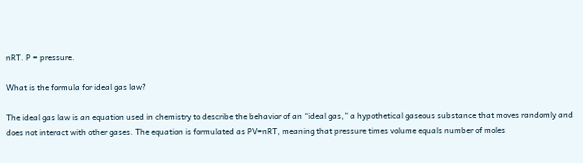nRT. P = pressure.

What is the formula for ideal gas law?

The ideal gas law is an equation used in chemistry to describe the behavior of an “ideal gas,” a hypothetical gaseous substance that moves randomly and does not interact with other gases. The equation is formulated as PV=nRT, meaning that pressure times volume equals number of moles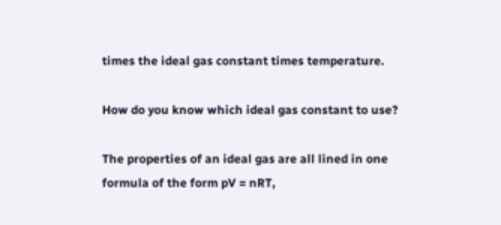times the ideal gas constant times temperature.

How do you know which ideal gas constant to use?

The properties of an ideal gas are all lined in one formula of the form pV = nRT,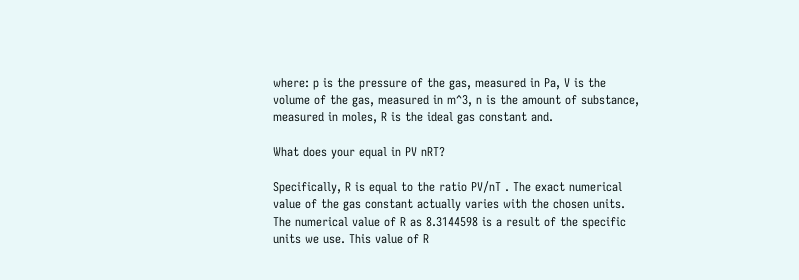where: p is the pressure of the gas, measured in Pa, V is the volume of the gas, measured in m^3, n is the amount of substance, measured in moles, R is the ideal gas constant and.

What does your equal in PV nRT?

Specifically, R is equal to the ratio PV/nT . The exact numerical value of the gas constant actually varies with the chosen units. The numerical value of R as 8.3144598 is a result of the specific units we use. This value of R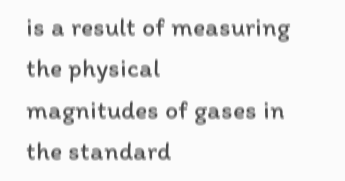is a result of measuring the physical magnitudes of gases in the standard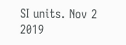SI units. Nov 2 2019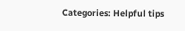Categories: Helpful tips